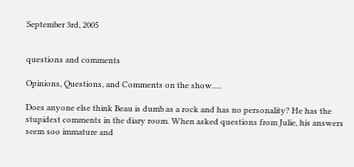September 3rd, 2005


questions and comments

Opinions, Questions, and Comments on the show.....

Does anyone else think Beau is dumb as a rock and has no personality? He has the stupidest comments in the diary room. When asked questions from Julie, his answers seem soo immature and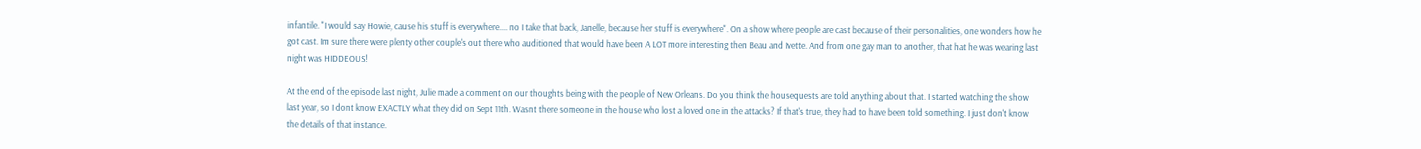infantile. "I would say Howie, cause his stuff is everywhere.... no I take that back, Janelle, because her stuff is everywhere". On a show where people are cast because of their personalities, one wonders how he got cast. Im sure there were plenty other couple's out there who auditioned that would have been A LOT more interesting then Beau and Ivette. And from one gay man to another, that hat he was wearing last night was HIDDEOUS!

At the end of the episode last night, Julie made a comment on our thoughts being with the people of New Orleans. Do you think the housequests are told anything about that. I started watching the show last year, so I dont know EXACTLY what they did on Sept 11th. Wasnt there someone in the house who lost a loved one in the attacks? If that's true, they had to have been told something. I just don't know the details of that instance.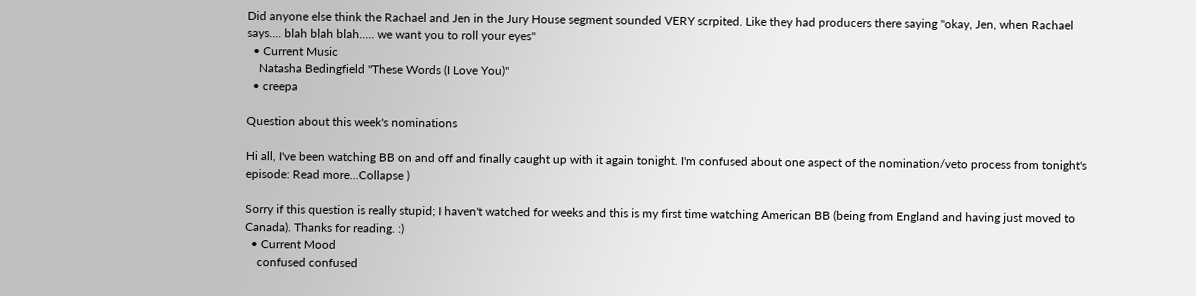Did anyone else think the Rachael and Jen in the Jury House segment sounded VERY scrpited. Like they had producers there saying "okay, Jen, when Rachael says.... blah blah blah..... we want you to roll your eyes"
  • Current Music
    Natasha Bedingfield "These Words (I Love You)"
  • creepa

Question about this week's nominations

Hi all, I've been watching BB on and off and finally caught up with it again tonight. I'm confused about one aspect of the nomination/veto process from tonight's episode: Read more...Collapse )

Sorry if this question is really stupid; I haven't watched for weeks and this is my first time watching American BB (being from England and having just moved to Canada). Thanks for reading. :)
  • Current Mood
    confused confused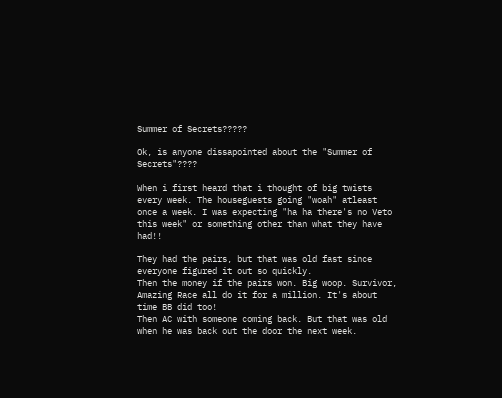Summer of Secrets?????

Ok, is anyone dissapointed about the "Summer of Secrets"????

When i first heard that i thought of big twists every week. The houseguests going "woah" atleast once a week. I was expecting "ha ha there's no Veto this week" or something other than what they have had!!

They had the pairs, but that was old fast since everyone figured it out so quickly.
Then the money if the pairs won. Big woop. Survivor, Amazing Race all do it for a million. It's about time BB did too!
Then AC with someone coming back. But that was old when he was back out the door the next week.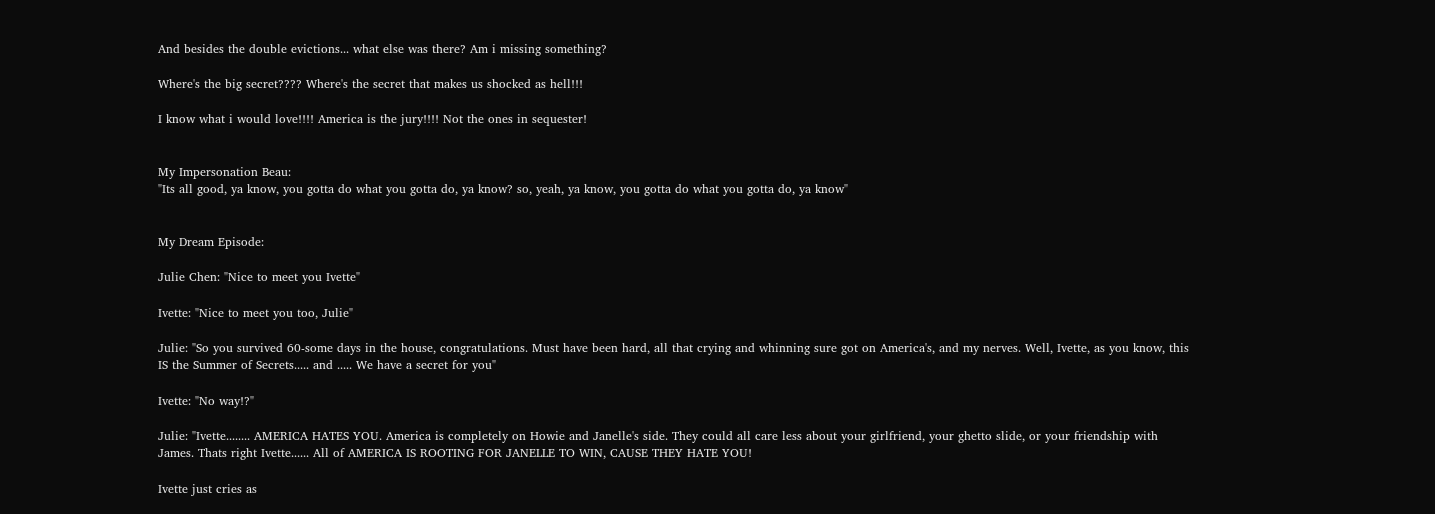And besides the double evictions... what else was there? Am i missing something?

Where's the big secret???? Where's the secret that makes us shocked as hell!!!

I know what i would love!!!! America is the jury!!!! Not the ones in sequester!


My Impersonation Beau:
"Its all good, ya know, you gotta do what you gotta do, ya know? so, yeah, ya know, you gotta do what you gotta do, ya know"


My Dream Episode:

Julie Chen: "Nice to meet you Ivette"

Ivette: "Nice to meet you too, Julie"

Julie: "So you survived 60-some days in the house, congratulations. Must have been hard, all that crying and whinning sure got on America's, and my nerves. Well, Ivette, as you know, this IS the Summer of Secrets..... and ..... We have a secret for you"

Ivette: "No way!?"

Julie: "Ivette........ AMERICA HATES YOU. America is completely on Howie and Janelle's side. They could all care less about your girlfriend, your ghetto slide, or your friendship with James. Thats right Ivette...... All of AMERICA IS ROOTING FOR JANELLE TO WIN, CAUSE THEY HATE YOU!

Ivette just cries as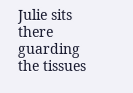Julie sits there guarding the tissues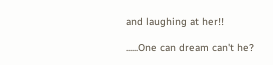and laughing at her!!

......One can dream can't he?